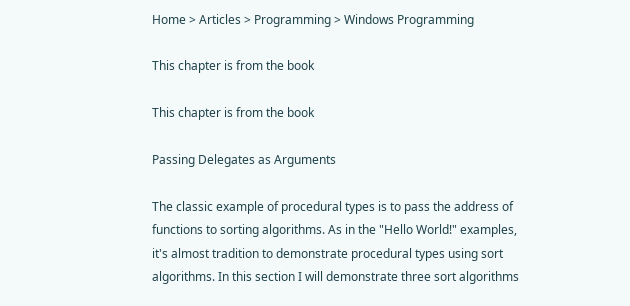Home > Articles > Programming > Windows Programming

This chapter is from the book

This chapter is from the book

Passing Delegates as Arguments

The classic example of procedural types is to pass the address of functions to sorting algorithms. As in the "Hello World!" examples, it's almost tradition to demonstrate procedural types using sort algorithms. In this section I will demonstrate three sort algorithms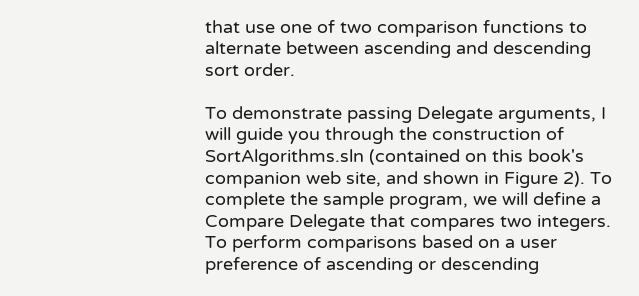that use one of two comparison functions to alternate between ascending and descending sort order.

To demonstrate passing Delegate arguments, I will guide you through the construction of SortAlgorithms.sln (contained on this book's companion web site, and shown in Figure 2). To complete the sample program, we will define a Compare Delegate that compares two integers. To perform comparisons based on a user preference of ascending or descending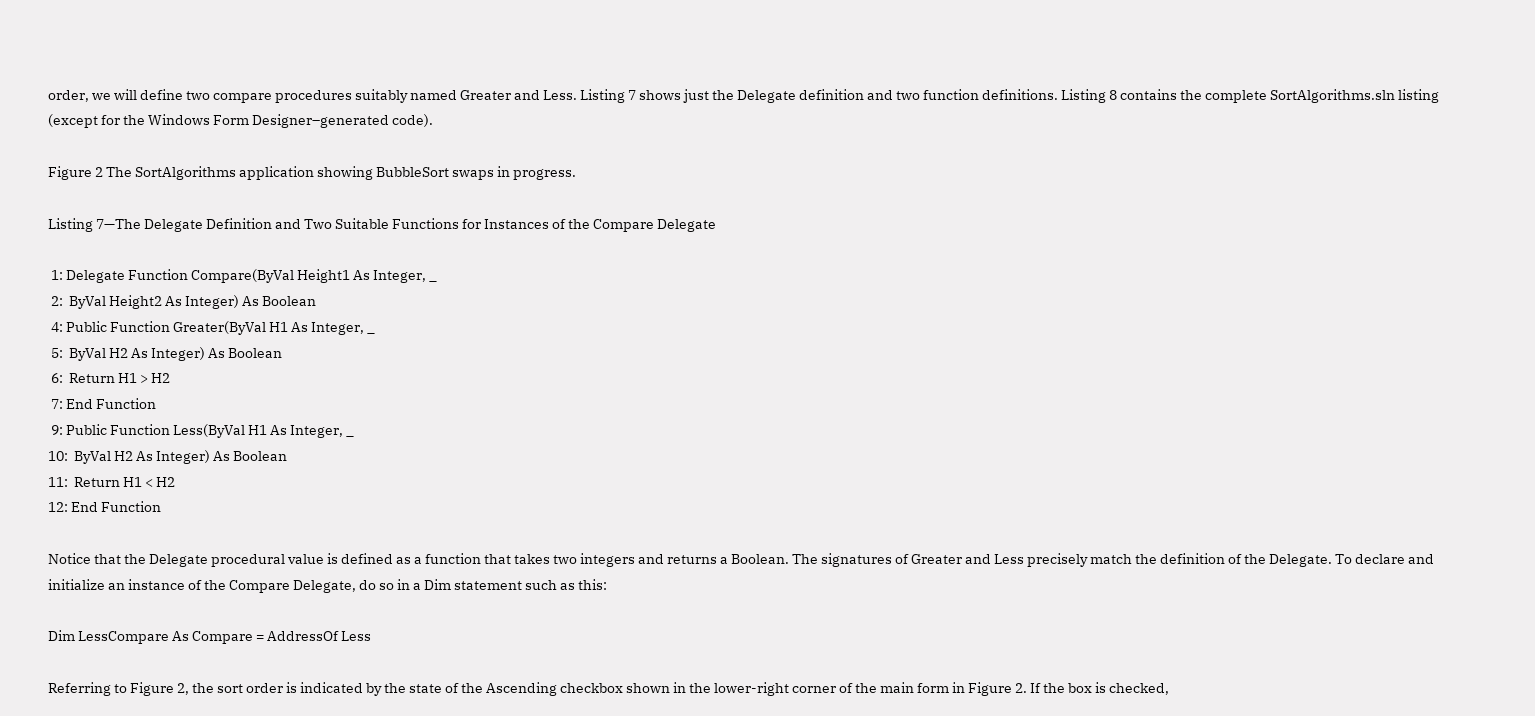order, we will define two compare procedures suitably named Greater and Less. Listing 7 shows just the Delegate definition and two function definitions. Listing 8 contains the complete SortAlgorithms.sln listing (except for the Windows Form Designer–generated code).

Figure 2 The SortAlgorithms application showing BubbleSort swaps in progress.

Listing 7—The Delegate Definition and Two Suitable Functions for Instances of the Compare Delegate

 1: Delegate Function Compare(ByVal Height1 As Integer, _
 2:  ByVal Height2 As Integer) As Boolean
 4: Public Function Greater(ByVal H1 As Integer, _
 5:  ByVal H2 As Integer) As Boolean
 6:  Return H1 > H2
 7: End Function
 9: Public Function Less(ByVal H1 As Integer, _
10:  ByVal H2 As Integer) As Boolean
11:  Return H1 < H2
12: End Function

Notice that the Delegate procedural value is defined as a function that takes two integers and returns a Boolean. The signatures of Greater and Less precisely match the definition of the Delegate. To declare and initialize an instance of the Compare Delegate, do so in a Dim statement such as this:

Dim LessCompare As Compare = AddressOf Less

Referring to Figure 2, the sort order is indicated by the state of the Ascending checkbox shown in the lower-right corner of the main form in Figure 2. If the box is checked,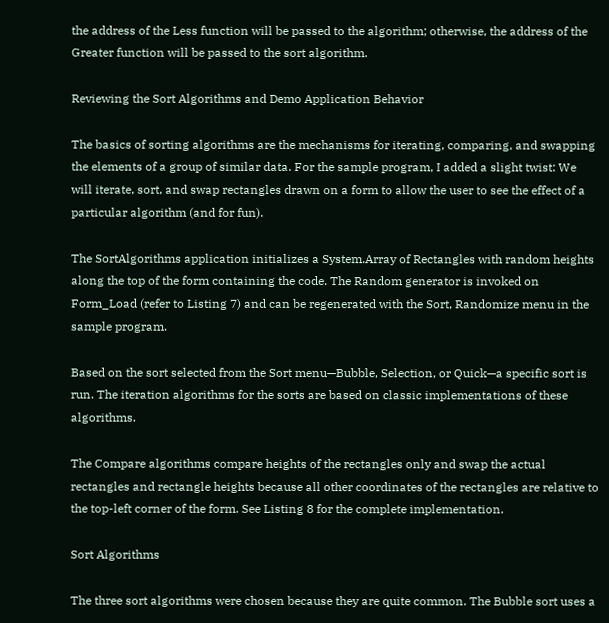the address of the Less function will be passed to the algorithm; otherwise, the address of the Greater function will be passed to the sort algorithm.

Reviewing the Sort Algorithms and Demo Application Behavior

The basics of sorting algorithms are the mechanisms for iterating, comparing, and swapping the elements of a group of similar data. For the sample program, I added a slight twist: We will iterate, sort, and swap rectangles drawn on a form to allow the user to see the effect of a particular algorithm (and for fun).

The SortAlgorithms application initializes a System.Array of Rectangles with random heights along the top of the form containing the code. The Random generator is invoked on Form_Load (refer to Listing 7) and can be regenerated with the Sort, Randomize menu in the sample program.

Based on the sort selected from the Sort menu—Bubble, Selection, or Quick—a specific sort is run. The iteration algorithms for the sorts are based on classic implementations of these algorithms.

The Compare algorithms compare heights of the rectangles only and swap the actual rectangles and rectangle heights because all other coordinates of the rectangles are relative to the top-left corner of the form. See Listing 8 for the complete implementation.

Sort Algorithms

The three sort algorithms were chosen because they are quite common. The Bubble sort uses a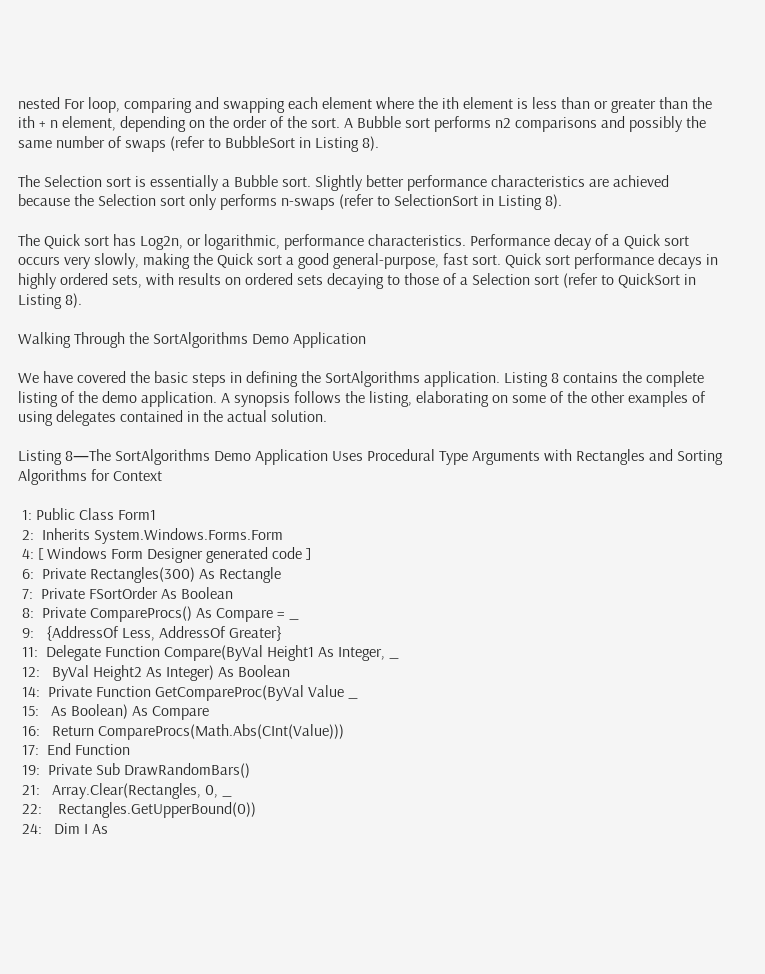nested For loop, comparing and swapping each element where the ith element is less than or greater than the ith + n element, depending on the order of the sort. A Bubble sort performs n2 comparisons and possibly the same number of swaps (refer to BubbleSort in Listing 8).

The Selection sort is essentially a Bubble sort. Slightly better performance characteristics are achieved because the Selection sort only performs n-swaps (refer to SelectionSort in Listing 8).

The Quick sort has Log2n, or logarithmic, performance characteristics. Performance decay of a Quick sort occurs very slowly, making the Quick sort a good general-purpose, fast sort. Quick sort performance decays in highly ordered sets, with results on ordered sets decaying to those of a Selection sort (refer to QuickSort in Listing 8).

Walking Through the SortAlgorithms Demo Application

We have covered the basic steps in defining the SortAlgorithms application. Listing 8 contains the complete listing of the demo application. A synopsis follows the listing, elaborating on some of the other examples of using delegates contained in the actual solution.

Listing 8—The SortAlgorithms Demo Application Uses Procedural Type Arguments with Rectangles and Sorting Algorithms for Context

 1: Public Class Form1
 2:  Inherits System.Windows.Forms.Form
 4: [ Windows Form Designer generated code ]
 6:  Private Rectangles(300) As Rectangle
 7:  Private FSortOrder As Boolean
 8:  Private CompareProcs() As Compare = _
 9:   {AddressOf Less, AddressOf Greater}
 11:  Delegate Function Compare(ByVal Height1 As Integer, _
 12:   ByVal Height2 As Integer) As Boolean
 14:  Private Function GetCompareProc(ByVal Value _
 15:   As Boolean) As Compare
 16:   Return CompareProcs(Math.Abs(CInt(Value)))
 17:  End Function
 19:  Private Sub DrawRandomBars()
 21:   Array.Clear(Rectangles, 0, _
 22:    Rectangles.GetUpperBound(0))
 24:   Dim I As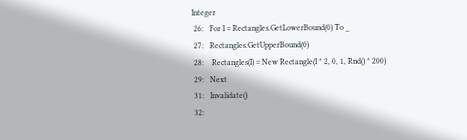Integer
 26:   For I = Rectangles.GetLowerBound(0) To _
 27:   Rectangles.GetUpperBound(0)
 28:    Rectangles(I) = New Rectangle(I * 2, 0, 1, Rnd() * 200)
 29:   Next
 31:   Invalidate()
 32: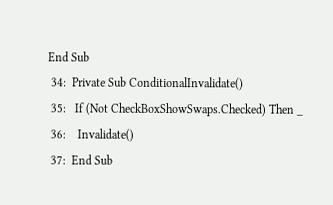End Sub
 34:  Private Sub ConditionalInvalidate()
 35:   If (Not CheckBoxShowSwaps.Checked) Then _
 36:    Invalidate()
 37:  End Sub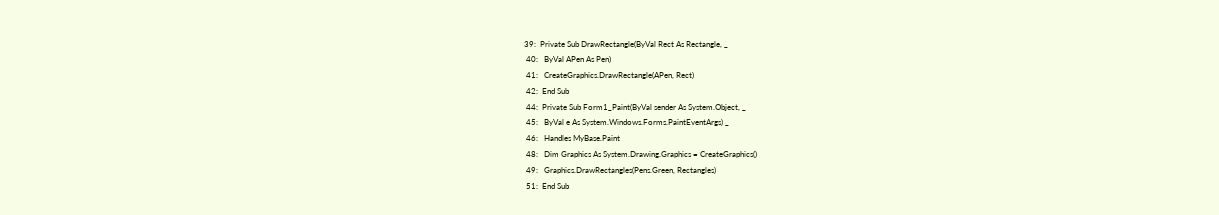39:  Private Sub DrawRectangle(ByVal Rect As Rectangle, _
 40:   ByVal APen As Pen)
 41:   CreateGraphics.DrawRectangle(APen, Rect)
 42:  End Sub
 44:  Private Sub Form1_Paint(ByVal sender As System.Object, _
 45:   ByVal e As System.Windows.Forms.PaintEventArgs) _
 46:   Handles MyBase.Paint
 48:   Dim Graphics As System.Drawing.Graphics = CreateGraphics()
 49:   Graphics.DrawRectangles(Pens.Green, Rectangles)
 51:  End Sub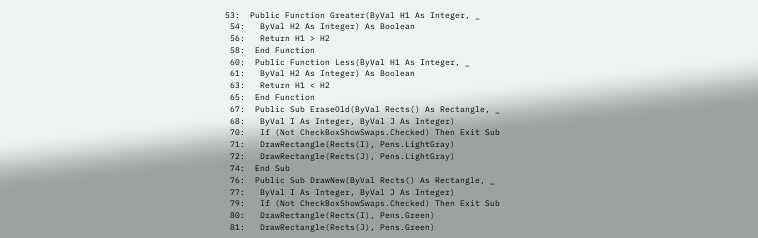53:  Public Function Greater(ByVal H1 As Integer, _
 54:   ByVal H2 As Integer) As Boolean
 56:   Return H1 > H2
 58:  End Function
 60:  Public Function Less(ByVal H1 As Integer, _
 61:   ByVal H2 As Integer) As Boolean
 63:   Return H1 < H2
 65:  End Function
 67:  Public Sub EraseOld(ByVal Rects() As Rectangle, _
 68:   ByVal I As Integer, ByVal J As Integer)
 70:   If (Not CheckBoxShowSwaps.Checked) Then Exit Sub
 71:   DrawRectangle(Rects(I), Pens.LightGray)
 72:   DrawRectangle(Rects(J), Pens.LightGray)
 74:  End Sub
 76:  Public Sub DrawNew(ByVal Rects() As Rectangle, _
 77:   ByVal I As Integer, ByVal J As Integer)
 79:   If (Not CheckBoxShowSwaps.Checked) Then Exit Sub
 80:   DrawRectangle(Rects(I), Pens.Green)
 81:   DrawRectangle(Rects(J), Pens.Green)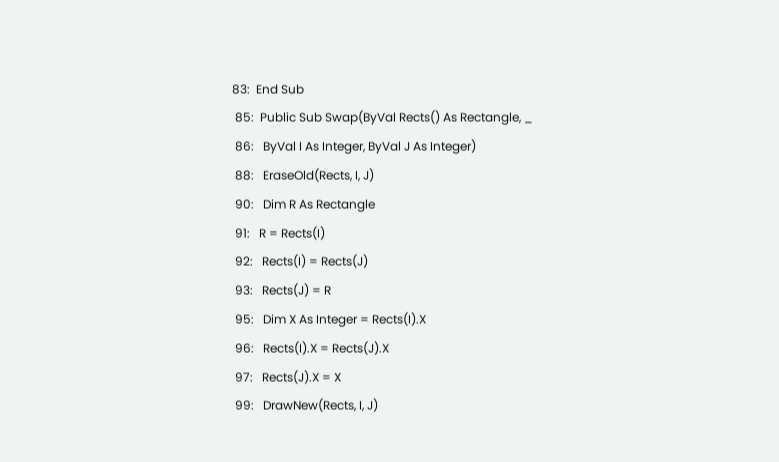83:  End Sub
 85:  Public Sub Swap(ByVal Rects() As Rectangle, _
 86:   ByVal I As Integer, ByVal J As Integer)
 88:   EraseOld(Rects, I, J)
 90:   Dim R As Rectangle
 91:   R = Rects(I)
 92:   Rects(I) = Rects(J)
 93:   Rects(J) = R
 95:   Dim X As Integer = Rects(I).X
 96:   Rects(I).X = Rects(J).X
 97:   Rects(J).X = X
 99:   DrawNew(Rects, I, J)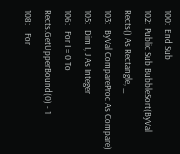100:  End Sub
102:  Public Sub BubbleSort(ByVal Rects() As Rectangle, _
103:   ByVal CompareProc As Compare)
105:   Dim I, J As Integer
106:   For I = 0 To Rects.GetUpperBound(0) - 1
108:    For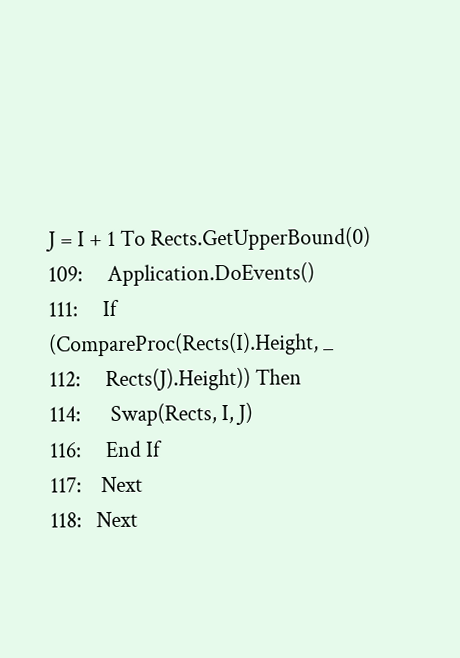J = I + 1 To Rects.GetUpperBound(0)
109:     Application.DoEvents()
111:     If (CompareProc(Rects(I).Height, _
112:     Rects(J).Height)) Then
114:      Swap(Rects, I, J)
116:     End If
117:    Next
118:   Next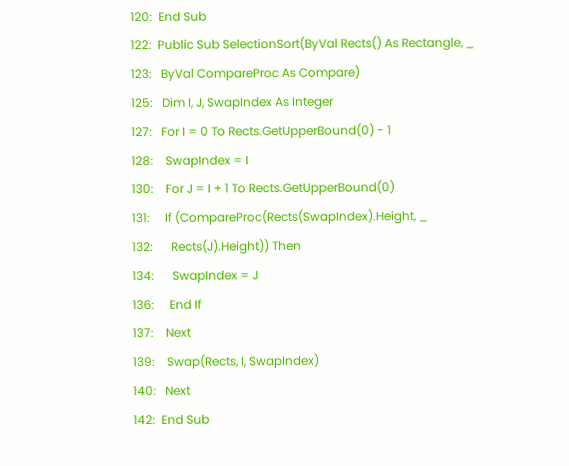120:  End Sub
122:  Public Sub SelectionSort(ByVal Rects() As Rectangle, _
123:   ByVal CompareProc As Compare)
125:   Dim I, J, SwapIndex As Integer
127:   For I = 0 To Rects.GetUpperBound(0) - 1
128:    SwapIndex = I
130:    For J = I + 1 To Rects.GetUpperBound(0)
131:     If (CompareProc(Rects(SwapIndex).Height, _
132:      Rects(J).Height)) Then
134:      SwapIndex = J
136:     End If
137:    Next
139:    Swap(Rects, I, SwapIndex)
140:   Next
142:  End Sub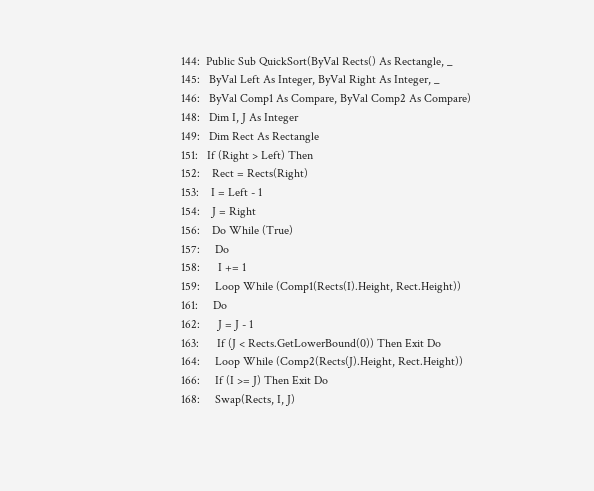144:  Public Sub QuickSort(ByVal Rects() As Rectangle, _
145:   ByVal Left As Integer, ByVal Right As Integer, _
146:   ByVal Comp1 As Compare, ByVal Comp2 As Compare)
148:   Dim I, J As Integer
149:   Dim Rect As Rectangle
151:   If (Right > Left) Then
152:    Rect = Rects(Right)
153:    I = Left - 1
154:    J = Right
156:    Do While (True)
157:     Do
158:      I += 1
159:     Loop While (Comp1(Rects(I).Height, Rect.Height))
161:     Do
162:      J = J - 1
163:      If (J < Rects.GetLowerBound(0)) Then Exit Do
164:     Loop While (Comp2(Rects(J).Height, Rect.Height))
166:     If (I >= J) Then Exit Do
168:     Swap(Rects, I, J)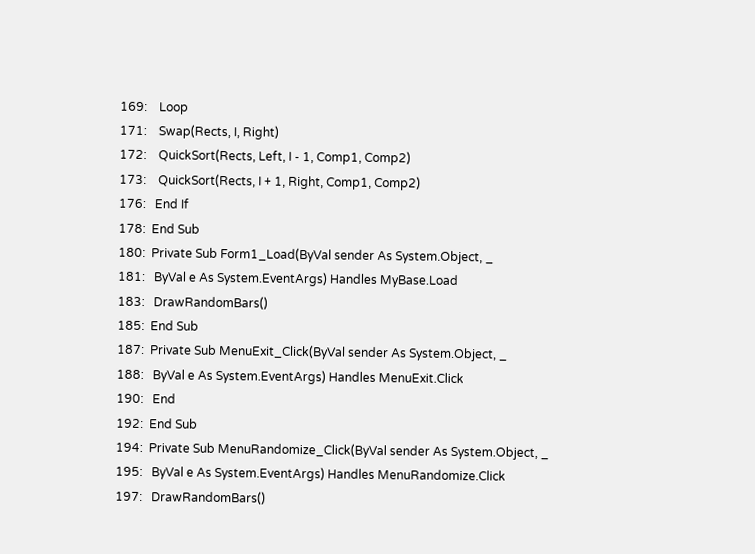169:    Loop
171:    Swap(Rects, I, Right)
172:    QuickSort(Rects, Left, I - 1, Comp1, Comp2)
173:    QuickSort(Rects, I + 1, Right, Comp1, Comp2)
176:   End If
178:  End Sub
180:  Private Sub Form1_Load(ByVal sender As System.Object, _
181:   ByVal e As System.EventArgs) Handles MyBase.Load
183:   DrawRandomBars()
185:  End Sub
187:  Private Sub MenuExit_Click(ByVal sender As System.Object, _
188:   ByVal e As System.EventArgs) Handles MenuExit.Click
190:   End
192:  End Sub
194:  Private Sub MenuRandomize_Click(ByVal sender As System.Object, _
195:   ByVal e As System.EventArgs) Handles MenuRandomize.Click
197:   DrawRandomBars()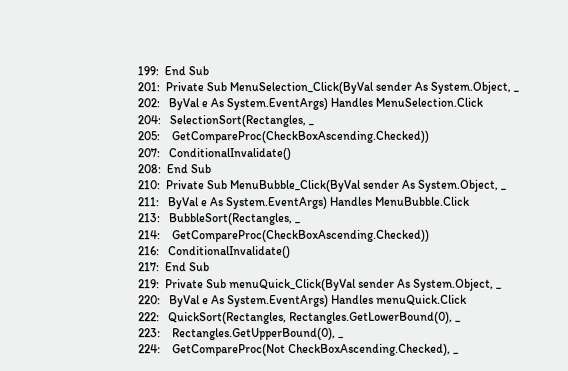199:  End Sub
201:  Private Sub MenuSelection_Click(ByVal sender As System.Object, _
202:   ByVal e As System.EventArgs) Handles MenuSelection.Click
204:   SelectionSort(Rectangles, _
205:    GetCompareProc(CheckBoxAscending.Checked))
207:   ConditionalInvalidate()
208:  End Sub
210:  Private Sub MenuBubble_Click(ByVal sender As System.Object, _
211:   ByVal e As System.EventArgs) Handles MenuBubble.Click
213:   BubbleSort(Rectangles, _
214:    GetCompareProc(CheckBoxAscending.Checked))
216:   ConditionalInvalidate()
217:  End Sub
219:  Private Sub menuQuick_Click(ByVal sender As System.Object, _
220:   ByVal e As System.EventArgs) Handles menuQuick.Click
222:   QuickSort(Rectangles, Rectangles.GetLowerBound(0), _
223:    Rectangles.GetUpperBound(0), _
224:    GetCompareProc(Not CheckBoxAscending.Checked), _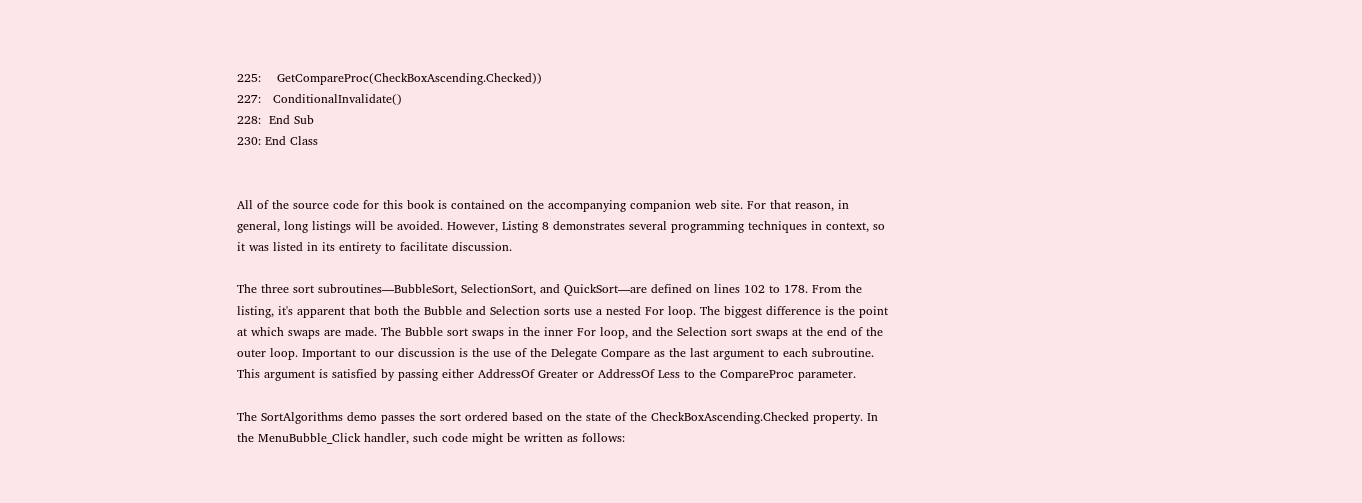225:    GetCompareProc(CheckBoxAscending.Checked))
227:   ConditionalInvalidate()
228:  End Sub
230: End Class


All of the source code for this book is contained on the accompanying companion web site. For that reason, in general, long listings will be avoided. However, Listing 8 demonstrates several programming techniques in context, so it was listed in its entirety to facilitate discussion.

The three sort subroutines—BubbleSort, SelectionSort, and QuickSort—are defined on lines 102 to 178. From the listing, it's apparent that both the Bubble and Selection sorts use a nested For loop. The biggest difference is the point at which swaps are made. The Bubble sort swaps in the inner For loop, and the Selection sort swaps at the end of the outer loop. Important to our discussion is the use of the Delegate Compare as the last argument to each subroutine. This argument is satisfied by passing either AddressOf Greater or AddressOf Less to the CompareProc parameter.

The SortAlgorithms demo passes the sort ordered based on the state of the CheckBoxAscending.Checked property. In the MenuBubble_Click handler, such code might be written as follows: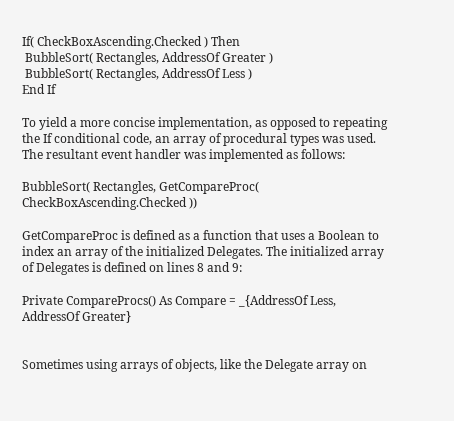If( CheckBoxAscending.Checked ) Then
 BubbleSort( Rectangles, AddressOf Greater )
 BubbleSort( Rectangles, AddressOf Less )
End If

To yield a more concise implementation, as opposed to repeating the If conditional code, an array of procedural types was used. The resultant event handler was implemented as follows:

BubbleSort( Rectangles, GetCompareProc( CheckBoxAscending.Checked ))

GetCompareProc is defined as a function that uses a Boolean to index an array of the initialized Delegates. The initialized array of Delegates is defined on lines 8 and 9:

Private CompareProcs() As Compare = _{AddressOf Less, AddressOf Greater}


Sometimes using arrays of objects, like the Delegate array on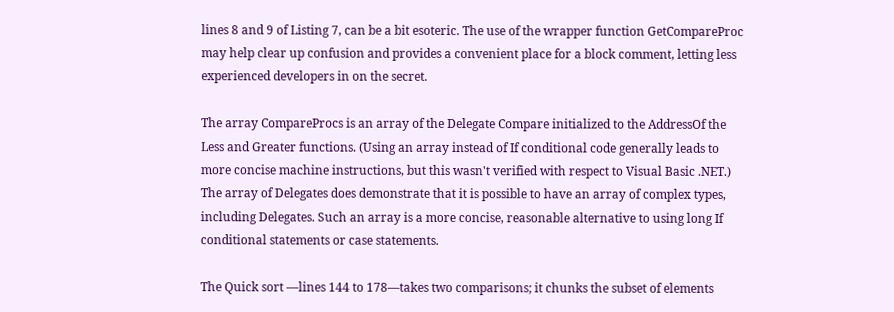lines 8 and 9 of Listing 7, can be a bit esoteric. The use of the wrapper function GetCompareProc may help clear up confusion and provides a convenient place for a block comment, letting less experienced developers in on the secret.

The array CompareProcs is an array of the Delegate Compare initialized to the AddressOf the Less and Greater functions. (Using an array instead of If conditional code generally leads to more concise machine instructions, but this wasn't verified with respect to Visual Basic .NET.) The array of Delegates does demonstrate that it is possible to have an array of complex types, including Delegates. Such an array is a more concise, reasonable alternative to using long If conditional statements or case statements.

The Quick sort —lines 144 to 178—takes two comparisons; it chunks the subset of elements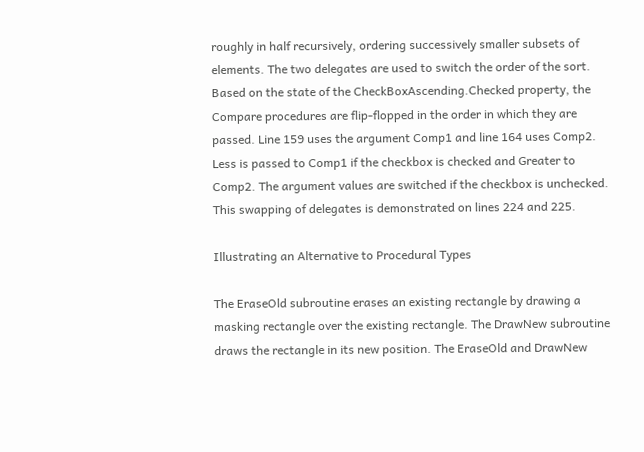roughly in half recursively, ordering successively smaller subsets of elements. The two delegates are used to switch the order of the sort. Based on the state of the CheckBoxAscending.Checked property, the Compare procedures are flip-flopped in the order in which they are passed. Line 159 uses the argument Comp1 and line 164 uses Comp2. Less is passed to Comp1 if the checkbox is checked and Greater to Comp2. The argument values are switched if the checkbox is unchecked. This swapping of delegates is demonstrated on lines 224 and 225.

Illustrating an Alternative to Procedural Types

The EraseOld subroutine erases an existing rectangle by drawing a masking rectangle over the existing rectangle. The DrawNew subroutine draws the rectangle in its new position. The EraseOld and DrawNew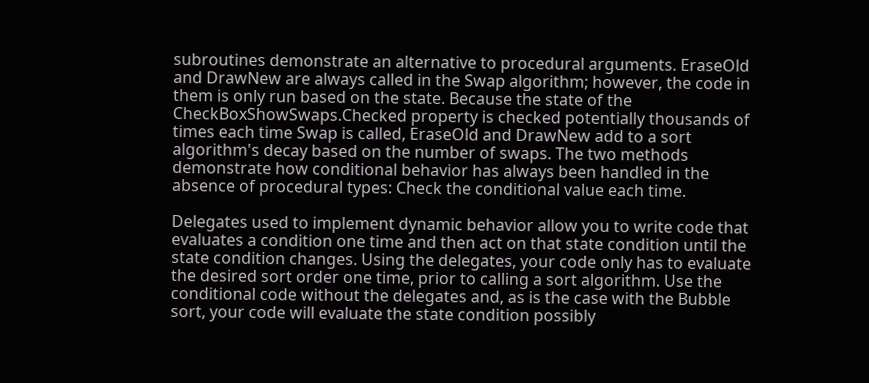subroutines demonstrate an alternative to procedural arguments. EraseOld and DrawNew are always called in the Swap algorithm; however, the code in them is only run based on the state. Because the state of the CheckBoxShowSwaps.Checked property is checked potentially thousands of times each time Swap is called, EraseOld and DrawNew add to a sort algorithm's decay based on the number of swaps. The two methods demonstrate how conditional behavior has always been handled in the absence of procedural types: Check the conditional value each time.

Delegates used to implement dynamic behavior allow you to write code that evaluates a condition one time and then act on that state condition until the state condition changes. Using the delegates, your code only has to evaluate the desired sort order one time, prior to calling a sort algorithm. Use the conditional code without the delegates and, as is the case with the Bubble sort, your code will evaluate the state condition possibly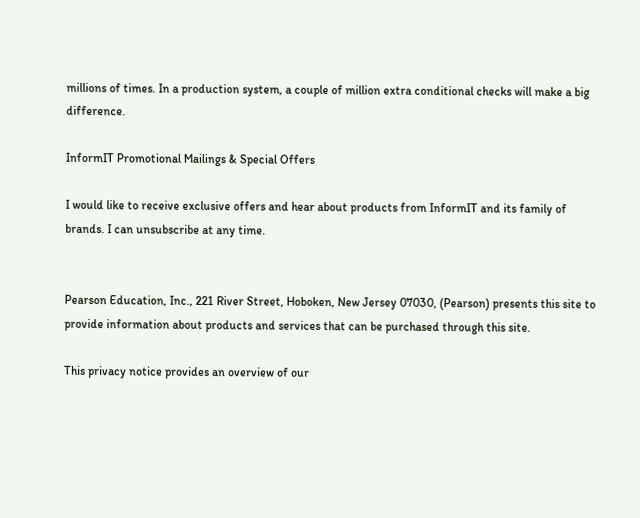millions of times. In a production system, a couple of million extra conditional checks will make a big difference.

InformIT Promotional Mailings & Special Offers

I would like to receive exclusive offers and hear about products from InformIT and its family of brands. I can unsubscribe at any time.


Pearson Education, Inc., 221 River Street, Hoboken, New Jersey 07030, (Pearson) presents this site to provide information about products and services that can be purchased through this site.

This privacy notice provides an overview of our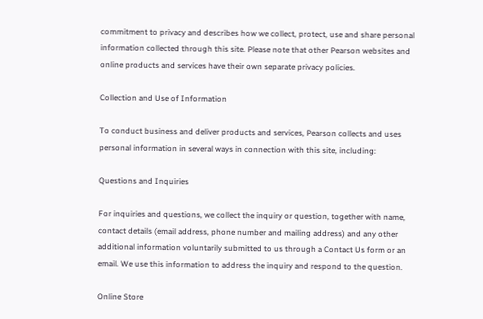commitment to privacy and describes how we collect, protect, use and share personal information collected through this site. Please note that other Pearson websites and online products and services have their own separate privacy policies.

Collection and Use of Information

To conduct business and deliver products and services, Pearson collects and uses personal information in several ways in connection with this site, including:

Questions and Inquiries

For inquiries and questions, we collect the inquiry or question, together with name, contact details (email address, phone number and mailing address) and any other additional information voluntarily submitted to us through a Contact Us form or an email. We use this information to address the inquiry and respond to the question.

Online Store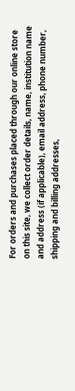For orders and purchases placed through our online store on this site, we collect order details, name, institution name and address (if applicable), email address, phone number, shipping and billing addresses,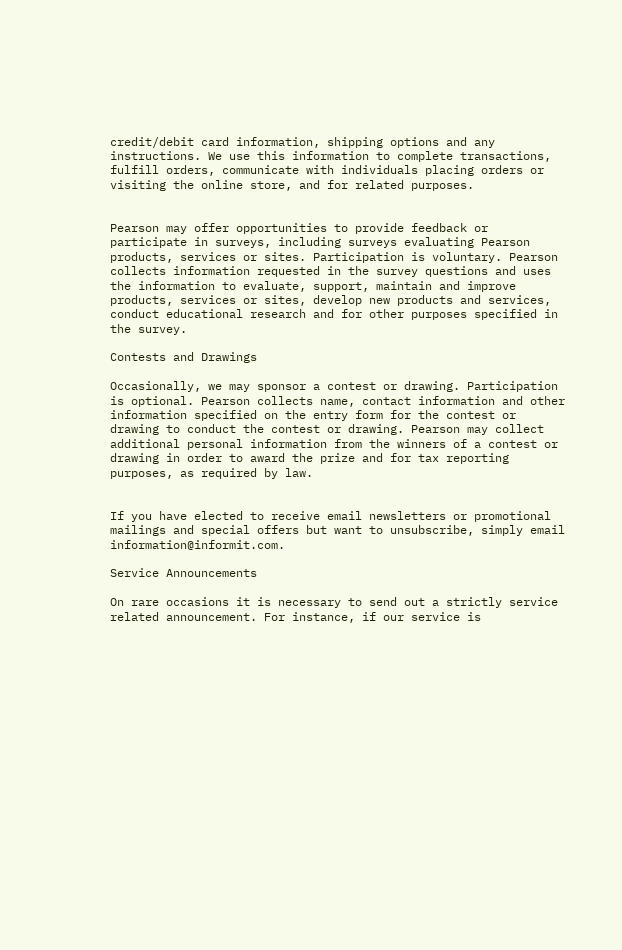credit/debit card information, shipping options and any instructions. We use this information to complete transactions, fulfill orders, communicate with individuals placing orders or visiting the online store, and for related purposes.


Pearson may offer opportunities to provide feedback or participate in surveys, including surveys evaluating Pearson products, services or sites. Participation is voluntary. Pearson collects information requested in the survey questions and uses the information to evaluate, support, maintain and improve products, services or sites, develop new products and services, conduct educational research and for other purposes specified in the survey.

Contests and Drawings

Occasionally, we may sponsor a contest or drawing. Participation is optional. Pearson collects name, contact information and other information specified on the entry form for the contest or drawing to conduct the contest or drawing. Pearson may collect additional personal information from the winners of a contest or drawing in order to award the prize and for tax reporting purposes, as required by law.


If you have elected to receive email newsletters or promotional mailings and special offers but want to unsubscribe, simply email information@informit.com.

Service Announcements

On rare occasions it is necessary to send out a strictly service related announcement. For instance, if our service is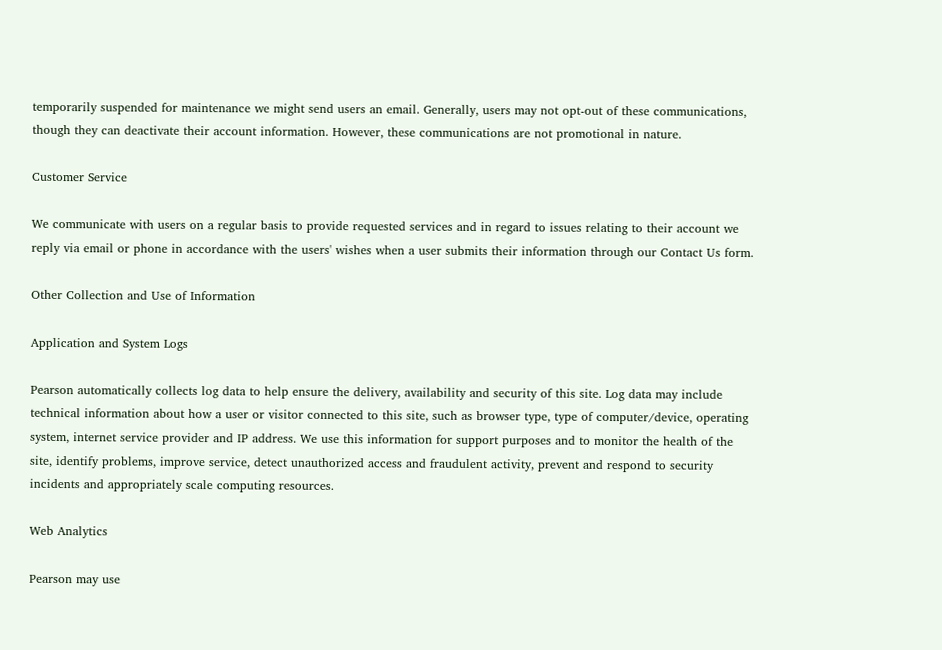temporarily suspended for maintenance we might send users an email. Generally, users may not opt-out of these communications, though they can deactivate their account information. However, these communications are not promotional in nature.

Customer Service

We communicate with users on a regular basis to provide requested services and in regard to issues relating to their account we reply via email or phone in accordance with the users' wishes when a user submits their information through our Contact Us form.

Other Collection and Use of Information

Application and System Logs

Pearson automatically collects log data to help ensure the delivery, availability and security of this site. Log data may include technical information about how a user or visitor connected to this site, such as browser type, type of computer/device, operating system, internet service provider and IP address. We use this information for support purposes and to monitor the health of the site, identify problems, improve service, detect unauthorized access and fraudulent activity, prevent and respond to security incidents and appropriately scale computing resources.

Web Analytics

Pearson may use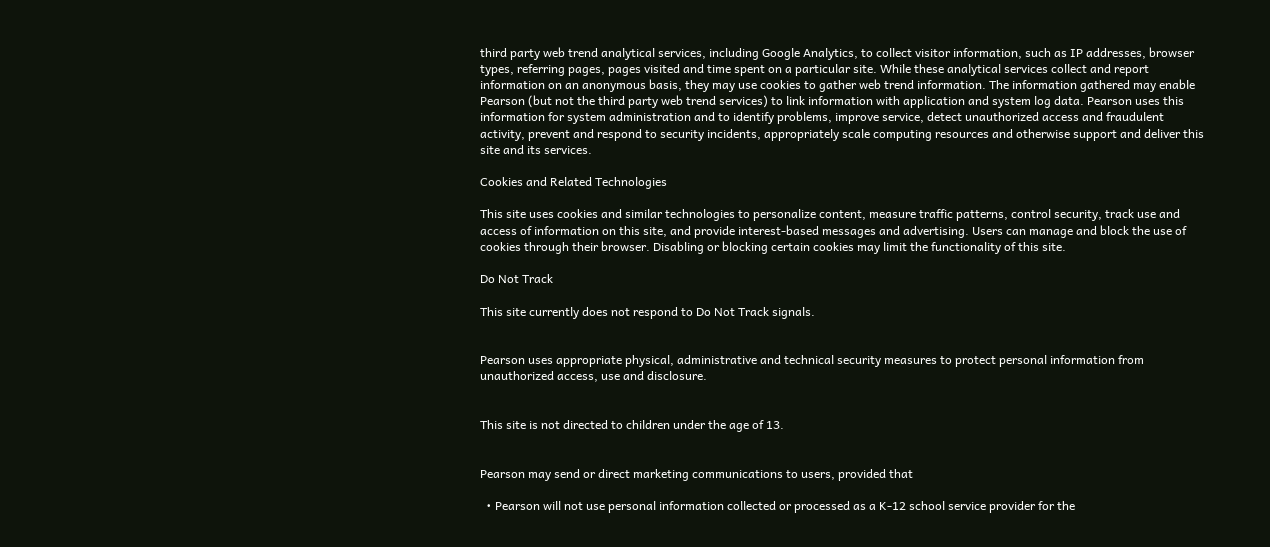third party web trend analytical services, including Google Analytics, to collect visitor information, such as IP addresses, browser types, referring pages, pages visited and time spent on a particular site. While these analytical services collect and report information on an anonymous basis, they may use cookies to gather web trend information. The information gathered may enable Pearson (but not the third party web trend services) to link information with application and system log data. Pearson uses this information for system administration and to identify problems, improve service, detect unauthorized access and fraudulent activity, prevent and respond to security incidents, appropriately scale computing resources and otherwise support and deliver this site and its services.

Cookies and Related Technologies

This site uses cookies and similar technologies to personalize content, measure traffic patterns, control security, track use and access of information on this site, and provide interest-based messages and advertising. Users can manage and block the use of cookies through their browser. Disabling or blocking certain cookies may limit the functionality of this site.

Do Not Track

This site currently does not respond to Do Not Track signals.


Pearson uses appropriate physical, administrative and technical security measures to protect personal information from unauthorized access, use and disclosure.


This site is not directed to children under the age of 13.


Pearson may send or direct marketing communications to users, provided that

  • Pearson will not use personal information collected or processed as a K-12 school service provider for the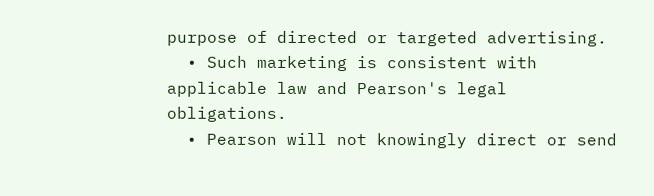purpose of directed or targeted advertising.
  • Such marketing is consistent with applicable law and Pearson's legal obligations.
  • Pearson will not knowingly direct or send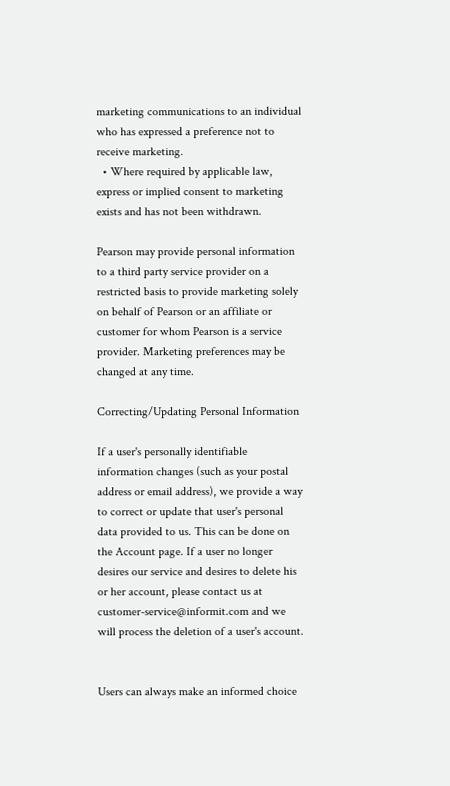marketing communications to an individual who has expressed a preference not to receive marketing.
  • Where required by applicable law, express or implied consent to marketing exists and has not been withdrawn.

Pearson may provide personal information to a third party service provider on a restricted basis to provide marketing solely on behalf of Pearson or an affiliate or customer for whom Pearson is a service provider. Marketing preferences may be changed at any time.

Correcting/Updating Personal Information

If a user's personally identifiable information changes (such as your postal address or email address), we provide a way to correct or update that user's personal data provided to us. This can be done on the Account page. If a user no longer desires our service and desires to delete his or her account, please contact us at customer-service@informit.com and we will process the deletion of a user's account.


Users can always make an informed choice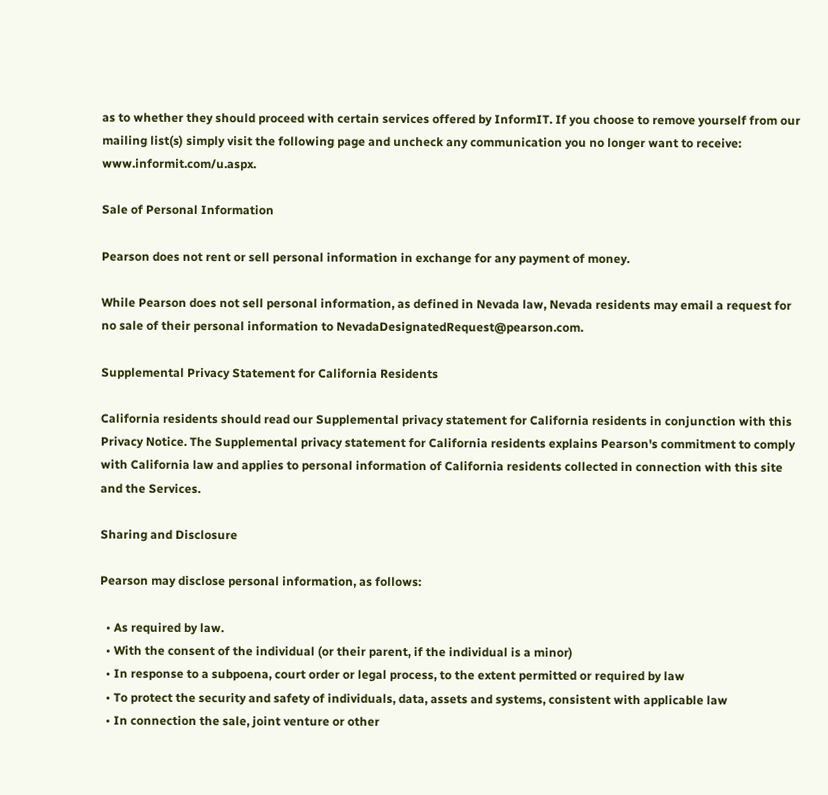as to whether they should proceed with certain services offered by InformIT. If you choose to remove yourself from our mailing list(s) simply visit the following page and uncheck any communication you no longer want to receive: www.informit.com/u.aspx.

Sale of Personal Information

Pearson does not rent or sell personal information in exchange for any payment of money.

While Pearson does not sell personal information, as defined in Nevada law, Nevada residents may email a request for no sale of their personal information to NevadaDesignatedRequest@pearson.com.

Supplemental Privacy Statement for California Residents

California residents should read our Supplemental privacy statement for California residents in conjunction with this Privacy Notice. The Supplemental privacy statement for California residents explains Pearson's commitment to comply with California law and applies to personal information of California residents collected in connection with this site and the Services.

Sharing and Disclosure

Pearson may disclose personal information, as follows:

  • As required by law.
  • With the consent of the individual (or their parent, if the individual is a minor)
  • In response to a subpoena, court order or legal process, to the extent permitted or required by law
  • To protect the security and safety of individuals, data, assets and systems, consistent with applicable law
  • In connection the sale, joint venture or other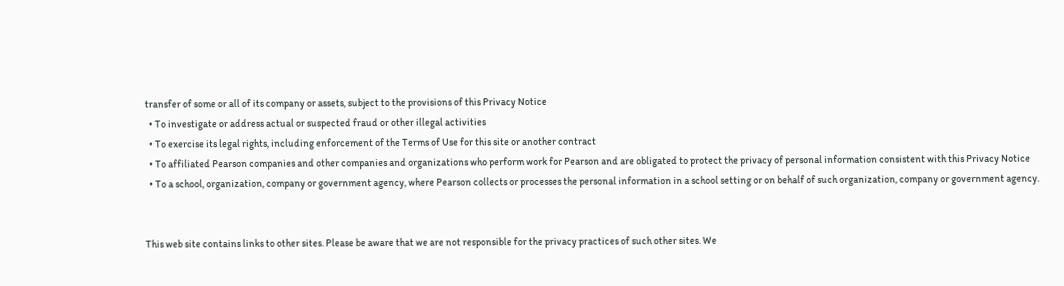transfer of some or all of its company or assets, subject to the provisions of this Privacy Notice
  • To investigate or address actual or suspected fraud or other illegal activities
  • To exercise its legal rights, including enforcement of the Terms of Use for this site or another contract
  • To affiliated Pearson companies and other companies and organizations who perform work for Pearson and are obligated to protect the privacy of personal information consistent with this Privacy Notice
  • To a school, organization, company or government agency, where Pearson collects or processes the personal information in a school setting or on behalf of such organization, company or government agency.


This web site contains links to other sites. Please be aware that we are not responsible for the privacy practices of such other sites. We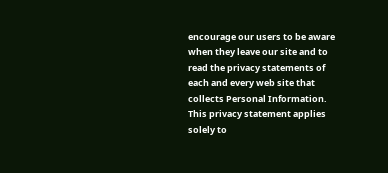encourage our users to be aware when they leave our site and to read the privacy statements of each and every web site that collects Personal Information. This privacy statement applies solely to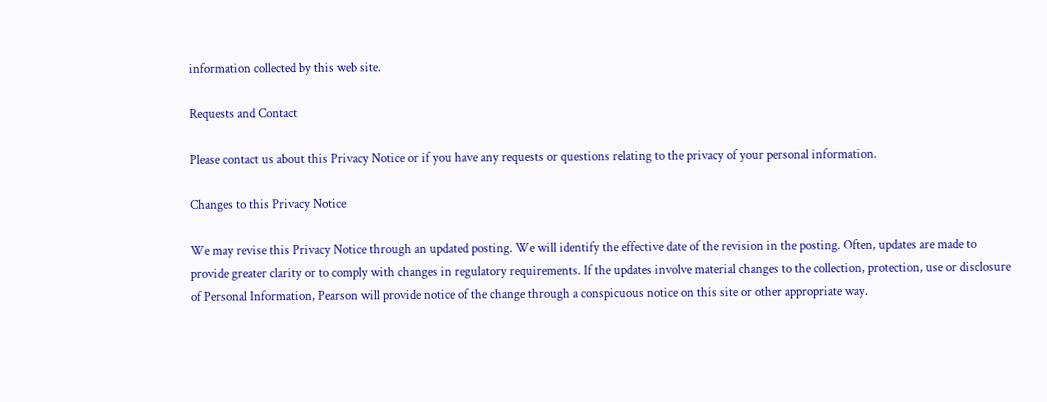information collected by this web site.

Requests and Contact

Please contact us about this Privacy Notice or if you have any requests or questions relating to the privacy of your personal information.

Changes to this Privacy Notice

We may revise this Privacy Notice through an updated posting. We will identify the effective date of the revision in the posting. Often, updates are made to provide greater clarity or to comply with changes in regulatory requirements. If the updates involve material changes to the collection, protection, use or disclosure of Personal Information, Pearson will provide notice of the change through a conspicuous notice on this site or other appropriate way.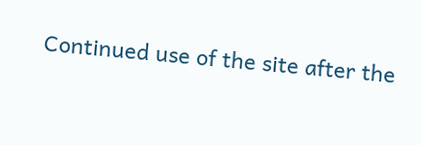Continued use of the site after the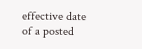effective date of a posted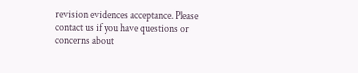revision evidences acceptance. Please contact us if you have questions or concerns about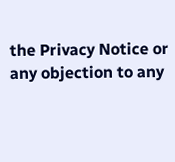the Privacy Notice or any objection to any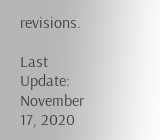revisions.

Last Update: November 17, 2020